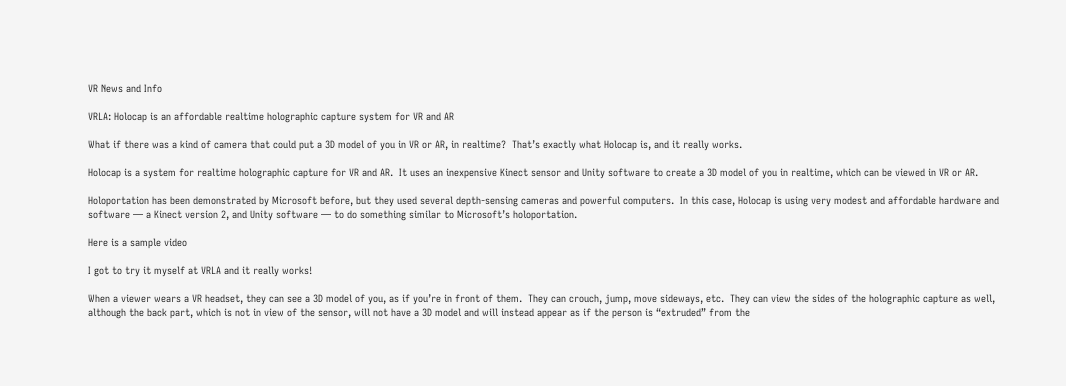VR News and Info

VRLA: Holocap is an affordable realtime holographic capture system for VR and AR

What if there was a kind of camera that could put a 3D model of you in VR or AR, in realtime?  That’s exactly what Holocap is, and it really works.

Holocap is a system for realtime holographic capture for VR and AR.  It uses an inexpensive Kinect sensor and Unity software to create a 3D model of you in realtime, which can be viewed in VR or AR.

Holoportation has been demonstrated by Microsoft before, but they used several depth-sensing cameras and powerful computers.  In this case, Holocap is using very modest and affordable hardware and software — a Kinect version 2, and Unity software — to do something similar to Microsoft’s holoportation.

Here is a sample video

I got to try it myself at VRLA and it really works!

When a viewer wears a VR headset, they can see a 3D model of you, as if you’re in front of them.  They can crouch, jump, move sideways, etc.  They can view the sides of the holographic capture as well, although the back part, which is not in view of the sensor, will not have a 3D model and will instead appear as if the person is “extruded” from the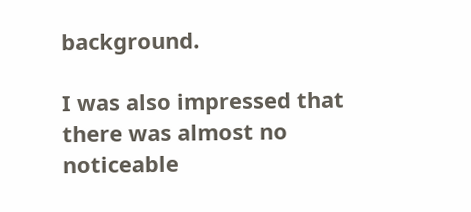background.

I was also impressed that there was almost no noticeable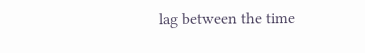lag between the time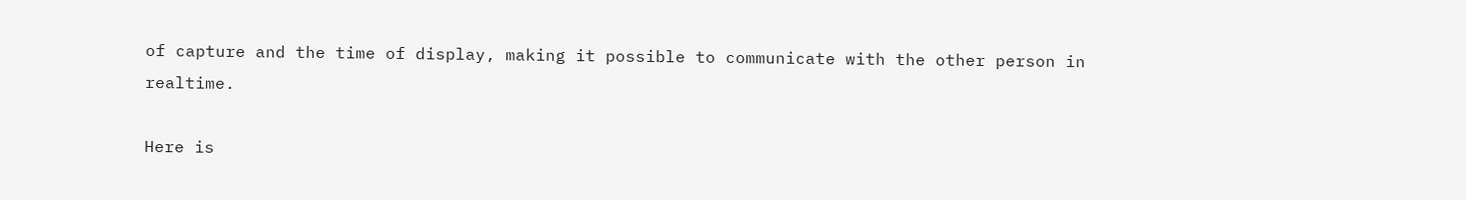of capture and the time of display, making it possible to communicate with the other person in realtime.

Here is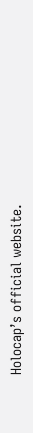Holocap’s official website.